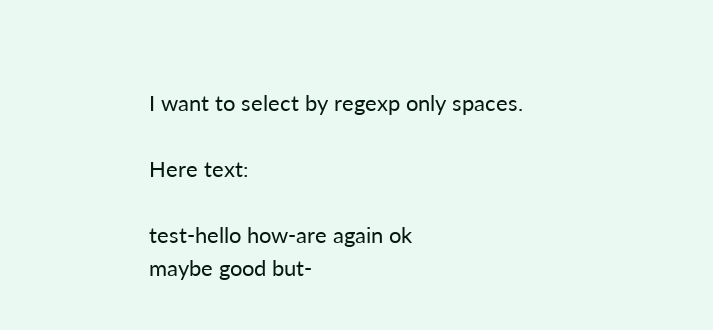I want to select by regexp only spaces.

Here text:

test-hello how-are again ok
maybe good but-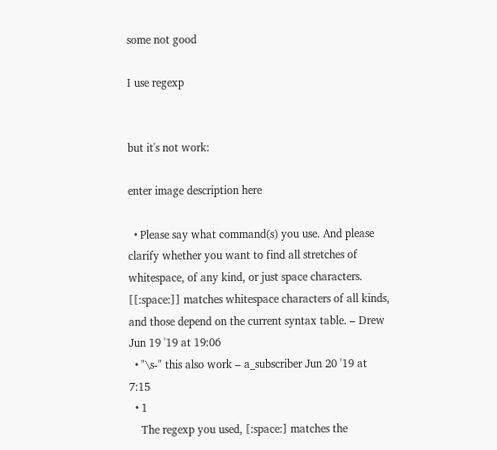some not good

I use regexp


but it's not work:

enter image description here

  • Please say what command(s) you use. And please clarify whether you want to find all stretches of whitespace, of any kind, or just space characters. [[:space:]] matches whitespace characters of all kinds, and those depend on the current syntax table. – Drew Jun 19 '19 at 19:06
  • "\s-" this also work – a_subscriber Jun 20 '19 at 7:15
  • 1
    The regexp you used, [:space:] matches the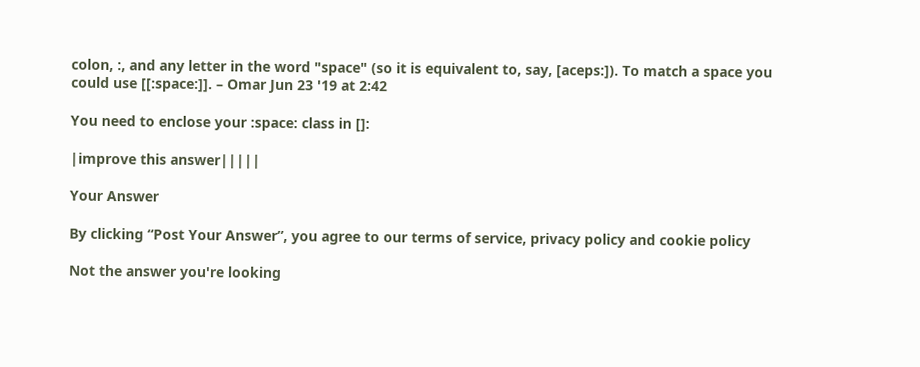colon, :, and any letter in the word "space" (so it is equivalent to, say, [aceps:]). To match a space you could use [[:space:]]. – Omar Jun 23 '19 at 2:42

You need to enclose your :space: class in []:

|improve this answer|||||

Your Answer

By clicking “Post Your Answer”, you agree to our terms of service, privacy policy and cookie policy

Not the answer you're looking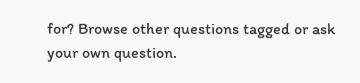for? Browse other questions tagged or ask your own question.